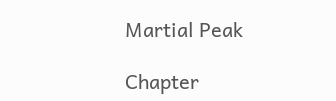Martial Peak

Chapter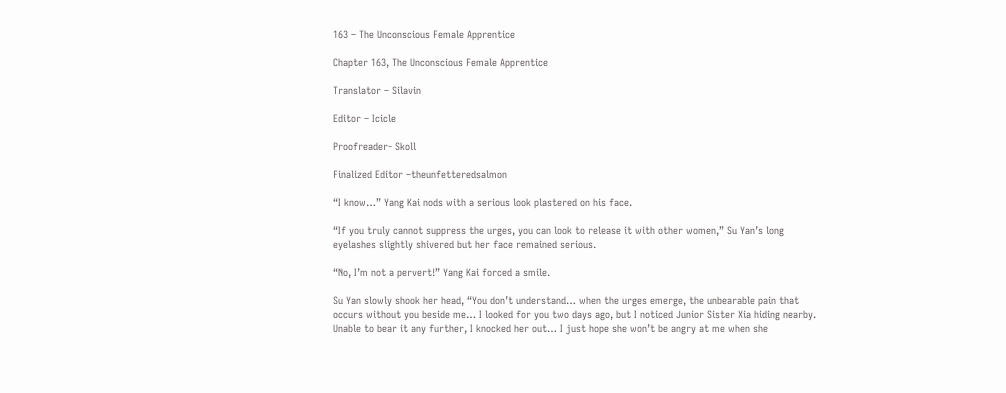163 – The Unconscious Female Apprentice

Chapter 163, The Unconscious Female Apprentice

Translator – Silavin

Editor – Icicle

Proofreader- Skoll

Finalized Editor –theunfetteredsalmon

“I know…” Yang Kai nods with a serious look plastered on his face.

“If you truly cannot suppress the urges, you can look to release it with other women,” Su Yan’s long eyelashes slightly shivered but her face remained serious.

“No, I’m not a pervert!” Yang Kai forced a smile.

Su Yan slowly shook her head, “You don’t understand… when the urges emerge, the unbearable pain that occurs without you beside me… I looked for you two days ago, but I noticed Junior Sister Xia hiding nearby. Unable to bear it any further, I knocked her out… I just hope she won’t be angry at me when she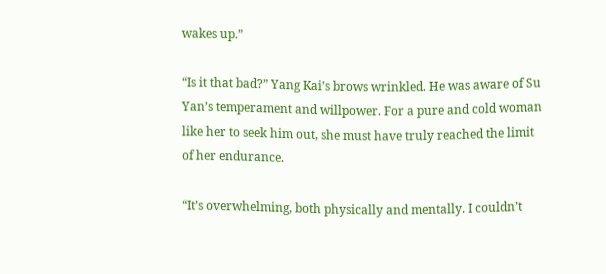wakes up.”

“Is it that bad?” Yang Kai’s brows wrinkled. He was aware of Su Yan’s temperament and willpower. For a pure and cold woman like her to seek him out, she must have truly reached the limit of her endurance.

“It’s overwhelming, both physically and mentally. I couldn’t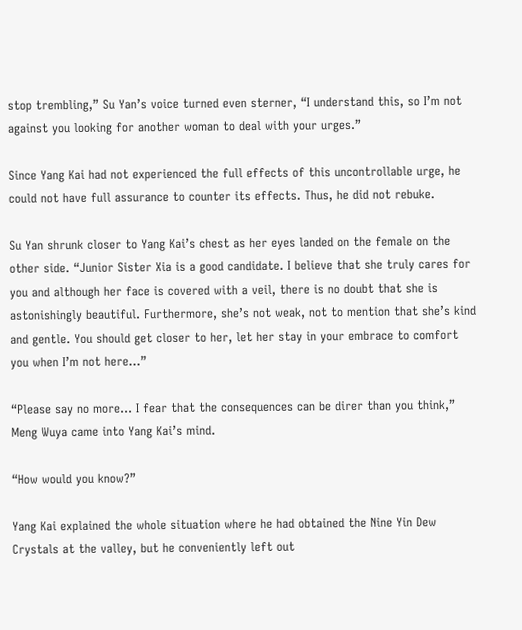stop trembling,” Su Yan’s voice turned even sterner, “I understand this, so I’m not against you looking for another woman to deal with your urges.”

Since Yang Kai had not experienced the full effects of this uncontrollable urge, he could not have full assurance to counter its effects. Thus, he did not rebuke.

Su Yan shrunk closer to Yang Kai’s chest as her eyes landed on the female on the other side. “Junior Sister Xia is a good candidate. I believe that she truly cares for you and although her face is covered with a veil, there is no doubt that she is astonishingly beautiful. Furthermore, she’s not weak, not to mention that she’s kind and gentle. You should get closer to her, let her stay in your embrace to comfort you when I’m not here…”

“Please say no more… I fear that the consequences can be direr than you think,” Meng Wuya came into Yang Kai’s mind.

“How would you know?”

Yang Kai explained the whole situation where he had obtained the Nine Yin Dew Crystals at the valley, but he conveniently left out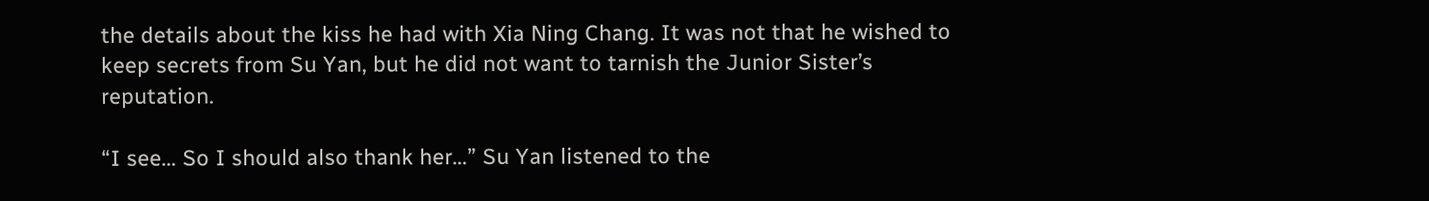the details about the kiss he had with Xia Ning Chang. It was not that he wished to keep secrets from Su Yan, but he did not want to tarnish the Junior Sister’s reputation.

“I see… So I should also thank her…” Su Yan listened to the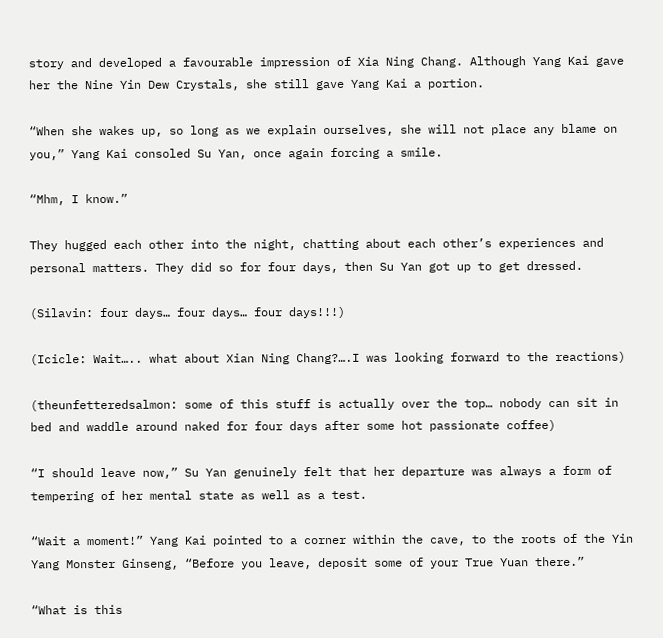story and developed a favourable impression of Xia Ning Chang. Although Yang Kai gave her the Nine Yin Dew Crystals, she still gave Yang Kai a portion.

“When she wakes up, so long as we explain ourselves, she will not place any blame on you,” Yang Kai consoled Su Yan, once again forcing a smile.

“Mhm, I know.”

They hugged each other into the night, chatting about each other’s experiences and personal matters. They did so for four days, then Su Yan got up to get dressed.

(Silavin: four days… four days… four days!!!)

(Icicle: Wait….. what about Xian Ning Chang?….I was looking forward to the reactions)

(theunfetteredsalmon: some of this stuff is actually over the top… nobody can sit in bed and waddle around naked for four days after some hot passionate coffee)

“I should leave now,” Su Yan genuinely felt that her departure was always a form of tempering of her mental state as well as a test.

“Wait a moment!” Yang Kai pointed to a corner within the cave, to the roots of the Yin Yang Monster Ginseng, “Before you leave, deposit some of your True Yuan there.”

“What is this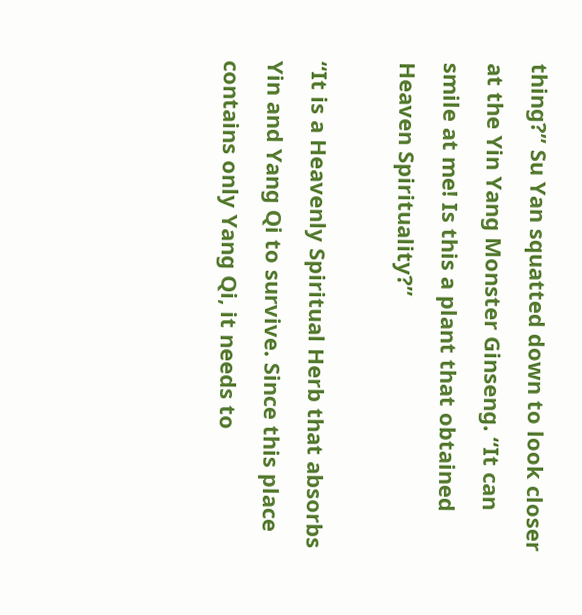thing?” Su Yan squatted down to look closer at the Yin Yang Monster Ginseng. “It can smile at me! Is this a plant that obtained Heaven Spirituality?”

“It is a Heavenly Spiritual Herb that absorbs Yin and Yang Qi to survive. Since this place contains only Yang Qi, it needs to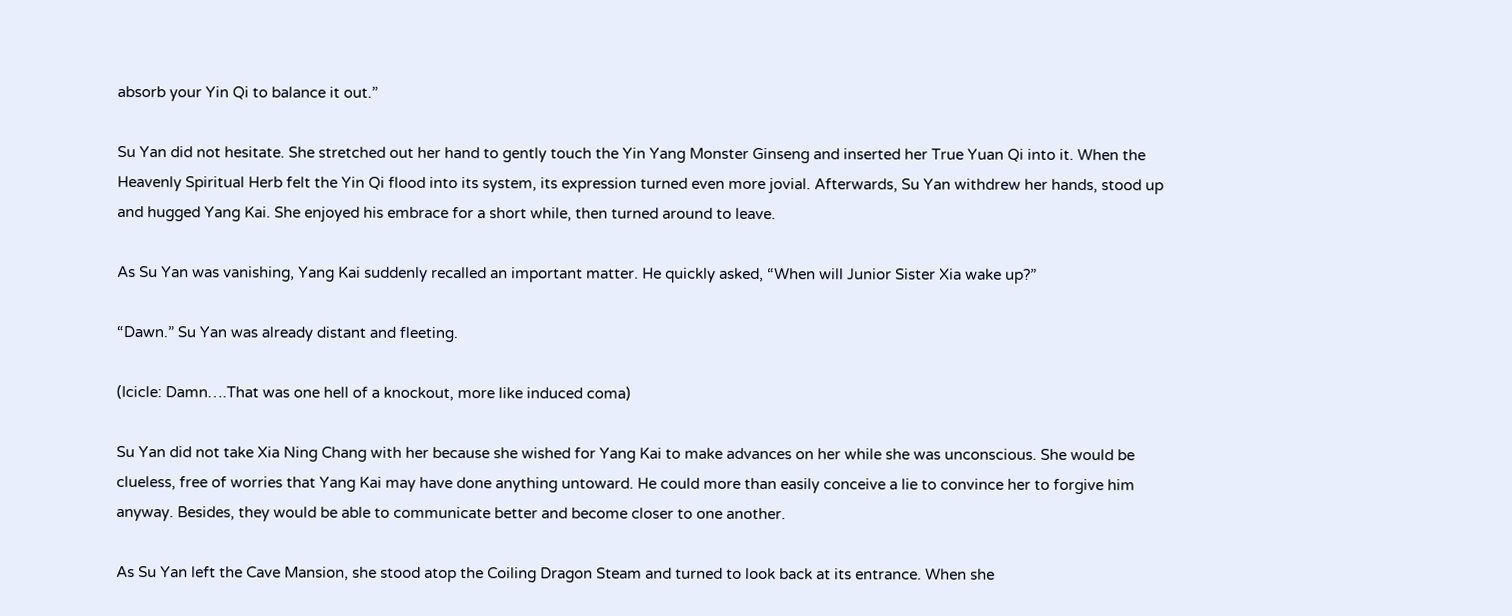absorb your Yin Qi to balance it out.”

Su Yan did not hesitate. She stretched out her hand to gently touch the Yin Yang Monster Ginseng and inserted her True Yuan Qi into it. When the Heavenly Spiritual Herb felt the Yin Qi flood into its system, its expression turned even more jovial. Afterwards, Su Yan withdrew her hands, stood up and hugged Yang Kai. She enjoyed his embrace for a short while, then turned around to leave.

As Su Yan was vanishing, Yang Kai suddenly recalled an important matter. He quickly asked, “When will Junior Sister Xia wake up?”

“Dawn.” Su Yan was already distant and fleeting.

(Icicle: Damn….That was one hell of a knockout, more like induced coma)

Su Yan did not take Xia Ning Chang with her because she wished for Yang Kai to make advances on her while she was unconscious. She would be clueless, free of worries that Yang Kai may have done anything untoward. He could more than easily conceive a lie to convince her to forgive him anyway. Besides, they would be able to communicate better and become closer to one another.

As Su Yan left the Cave Mansion, she stood atop the Coiling Dragon Steam and turned to look back at its entrance. When she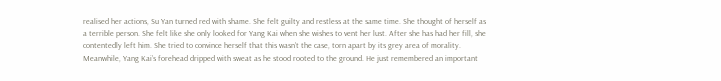realised her actions, Su Yan turned red with shame. She felt guilty and restless at the same time. She thought of herself as a terrible person. She felt like she only looked for Yang Kai when she wishes to vent her lust. After she has had her fill, she contentedly left him. She tried to convince herself that this wasn’t the case, torn apart by its grey area of morality. Meanwhile, Yang Kai’s forehead dripped with sweat as he stood rooted to the ground. He just remembered an important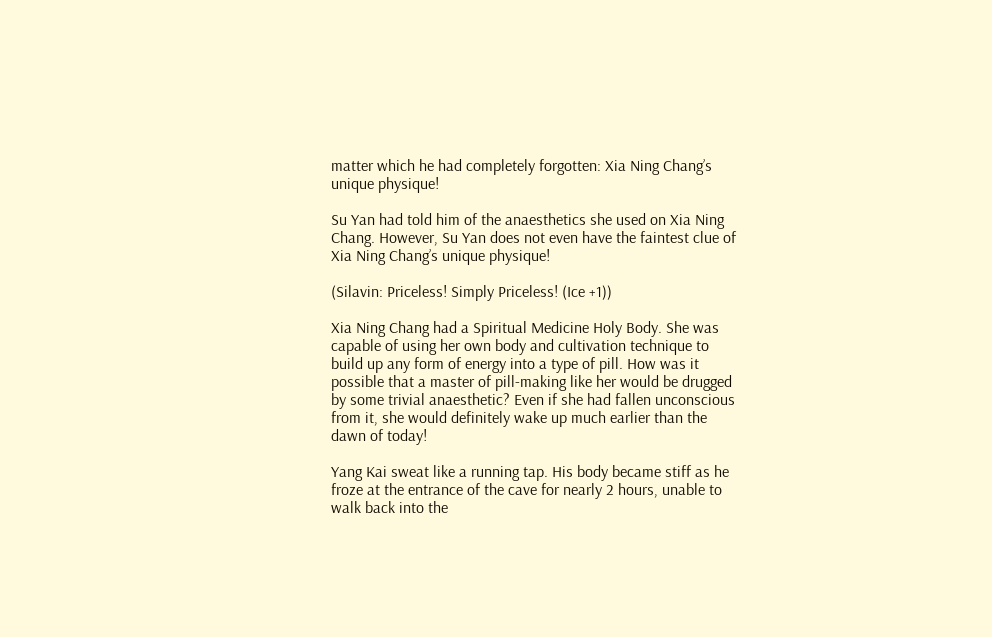matter which he had completely forgotten: Xia Ning Chang’s unique physique!

Su Yan had told him of the anaesthetics she used on Xia Ning Chang. However, Su Yan does not even have the faintest clue of Xia Ning Chang’s unique physique!

(Silavin: Priceless! Simply Priceless! (Ice +1))

Xia Ning Chang had a Spiritual Medicine Holy Body. She was capable of using her own body and cultivation technique to build up any form of energy into a type of pill. How was it possible that a master of pill-making like her would be drugged by some trivial anaesthetic? Even if she had fallen unconscious from it, she would definitely wake up much earlier than the dawn of today!

Yang Kai sweat like a running tap. His body became stiff as he froze at the entrance of the cave for nearly 2 hours, unable to walk back into the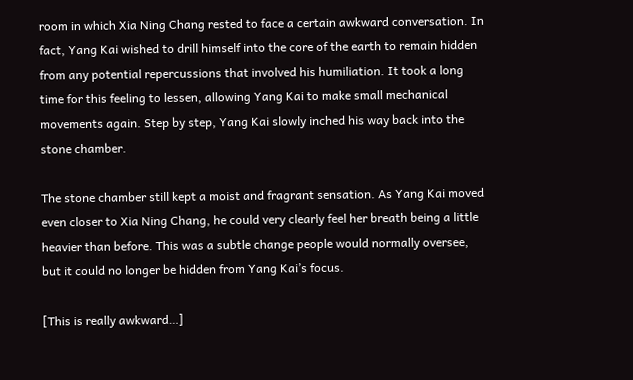room in which Xia Ning Chang rested to face a certain awkward conversation. In fact, Yang Kai wished to drill himself into the core of the earth to remain hidden from any potential repercussions that involved his humiliation. It took a long time for this feeling to lessen, allowing Yang Kai to make small mechanical movements again. Step by step, Yang Kai slowly inched his way back into the stone chamber.

The stone chamber still kept a moist and fragrant sensation. As Yang Kai moved even closer to Xia Ning Chang, he could very clearly feel her breath being a little heavier than before. This was a subtle change people would normally oversee, but it could no longer be hidden from Yang Kai’s focus.

[This is really awkward…]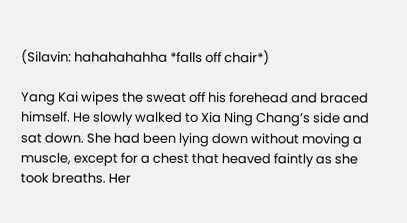(Silavin: hahahahahha *falls off chair*)

Yang Kai wipes the sweat off his forehead and braced himself. He slowly walked to Xia Ning Chang’s side and sat down. She had been lying down without moving a muscle, except for a chest that heaved faintly as she took breaths. Her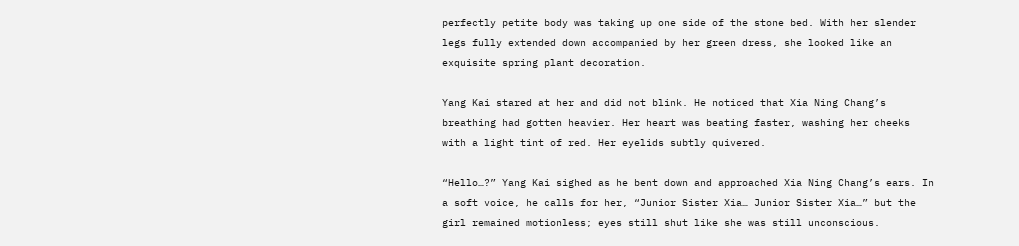perfectly petite body was taking up one side of the stone bed. With her slender legs fully extended down accompanied by her green dress, she looked like an exquisite spring plant decoration.

Yang Kai stared at her and did not blink. He noticed that Xia Ning Chang’s breathing had gotten heavier. Her heart was beating faster, washing her cheeks with a light tint of red. Her eyelids subtly quivered.

“Hello…?” Yang Kai sighed as he bent down and approached Xia Ning Chang’s ears. In a soft voice, he calls for her, “Junior Sister Xia… Junior Sister Xia…” but the girl remained motionless; eyes still shut like she was still unconscious.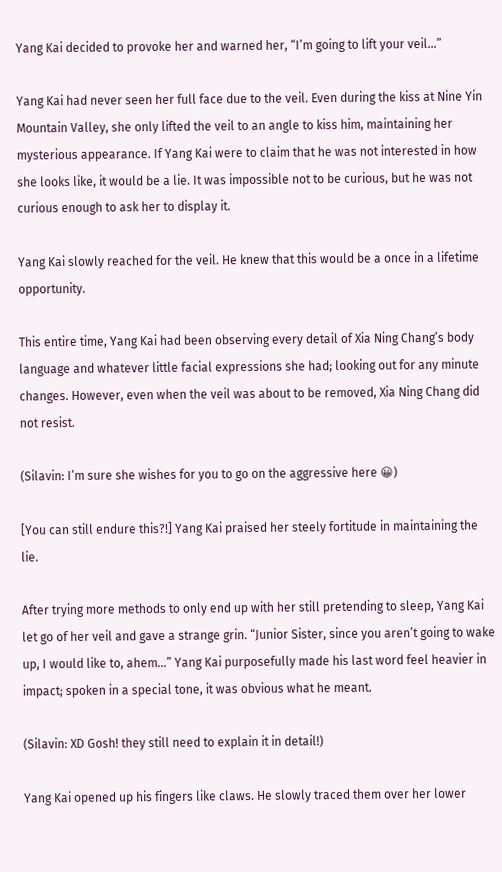Yang Kai decided to provoke her and warned her, “I’m going to lift your veil…”

Yang Kai had never seen her full face due to the veil. Even during the kiss at Nine Yin Mountain Valley, she only lifted the veil to an angle to kiss him, maintaining her mysterious appearance. If Yang Kai were to claim that he was not interested in how she looks like, it would be a lie. It was impossible not to be curious, but he was not curious enough to ask her to display it.

Yang Kai slowly reached for the veil. He knew that this would be a once in a lifetime opportunity.

This entire time, Yang Kai had been observing every detail of Xia Ning Chang’s body language and whatever little facial expressions she had; looking out for any minute changes. However, even when the veil was about to be removed, Xia Ning Chang did not resist.

(Silavin: I’m sure she wishes for you to go on the aggressive here 😀)

[You can still endure this?!] Yang Kai praised her steely fortitude in maintaining the lie.

After trying more methods to only end up with her still pretending to sleep, Yang Kai let go of her veil and gave a strange grin. “Junior Sister, since you aren’t going to wake up, I would like to, ahem…” Yang Kai purposefully made his last word feel heavier in impact; spoken in a special tone, it was obvious what he meant.

(Silavin: XD Gosh! they still need to explain it in detail!)

Yang Kai opened up his fingers like claws. He slowly traced them over her lower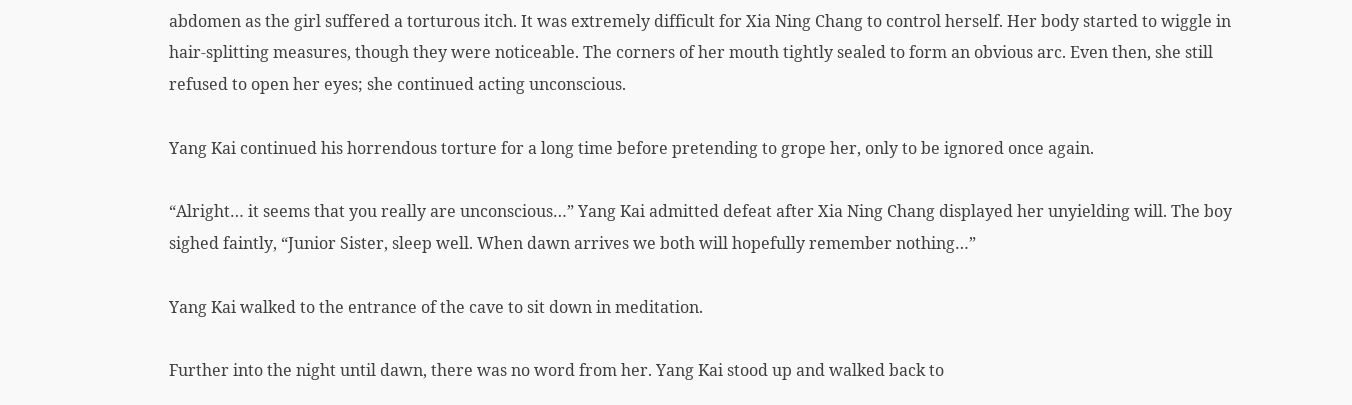abdomen as the girl suffered a torturous itch. It was extremely difficult for Xia Ning Chang to control herself. Her body started to wiggle in hair-splitting measures, though they were noticeable. The corners of her mouth tightly sealed to form an obvious arc. Even then, she still refused to open her eyes; she continued acting unconscious.

Yang Kai continued his horrendous torture for a long time before pretending to grope her, only to be ignored once again.

“Alright… it seems that you really are unconscious…” Yang Kai admitted defeat after Xia Ning Chang displayed her unyielding will. The boy sighed faintly, “Junior Sister, sleep well. When dawn arrives we both will hopefully remember nothing…”

Yang Kai walked to the entrance of the cave to sit down in meditation.

Further into the night until dawn, there was no word from her. Yang Kai stood up and walked back to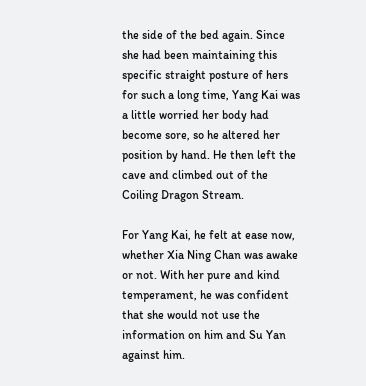the side of the bed again. Since she had been maintaining this specific straight posture of hers for such a long time, Yang Kai was a little worried her body had become sore, so he altered her position by hand. He then left the cave and climbed out of the Coiling Dragon Stream.

For Yang Kai, he felt at ease now, whether Xia Ning Chan was awake or not. With her pure and kind temperament, he was confident that she would not use the information on him and Su Yan against him.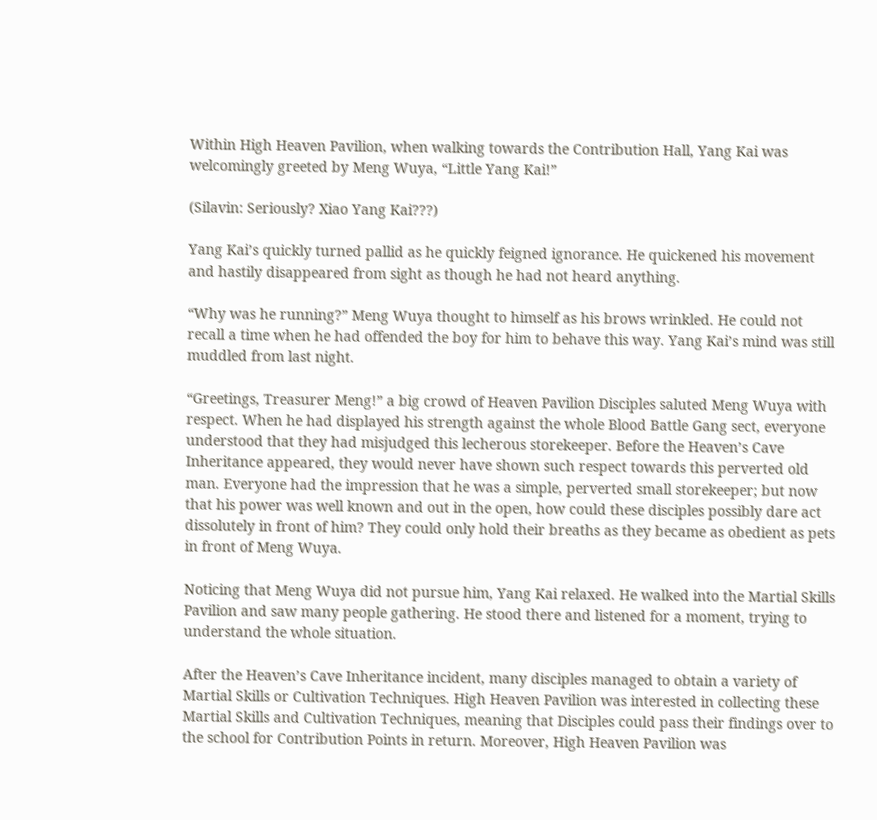Within High Heaven Pavilion, when walking towards the Contribution Hall, Yang Kai was welcomingly greeted by Meng Wuya, “Little Yang Kai!”

(Silavin: Seriously? Xiao Yang Kai???)

Yang Kai’s quickly turned pallid as he quickly feigned ignorance. He quickened his movement and hastily disappeared from sight as though he had not heard anything.

“Why was he running?” Meng Wuya thought to himself as his brows wrinkled. He could not recall a time when he had offended the boy for him to behave this way. Yang Kai’s mind was still muddled from last night.

“Greetings, Treasurer Meng!” a big crowd of Heaven Pavilion Disciples saluted Meng Wuya with respect. When he had displayed his strength against the whole Blood Battle Gang sect, everyone understood that they had misjudged this lecherous storekeeper. Before the Heaven’s Cave Inheritance appeared, they would never have shown such respect towards this perverted old man. Everyone had the impression that he was a simple, perverted small storekeeper; but now that his power was well known and out in the open, how could these disciples possibly dare act dissolutely in front of him? They could only hold their breaths as they became as obedient as pets in front of Meng Wuya.

Noticing that Meng Wuya did not pursue him, Yang Kai relaxed. He walked into the Martial Skills Pavilion and saw many people gathering. He stood there and listened for a moment, trying to understand the whole situation.

After the Heaven’s Cave Inheritance incident, many disciples managed to obtain a variety of Martial Skills or Cultivation Techniques. High Heaven Pavilion was interested in collecting these Martial Skills and Cultivation Techniques, meaning that Disciples could pass their findings over to the school for Contribution Points in return. Moreover, High Heaven Pavilion was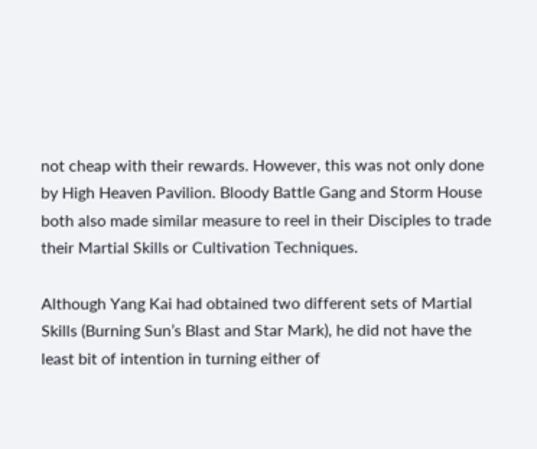not cheap with their rewards. However, this was not only done by High Heaven Pavilion. Bloody Battle Gang and Storm House both also made similar measure to reel in their Disciples to trade their Martial Skills or Cultivation Techniques.

Although Yang Kai had obtained two different sets of Martial Skills (Burning Sun’s Blast and Star Mark), he did not have the least bit of intention in turning either of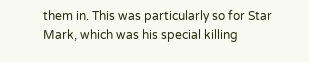them in. This was particularly so for Star Mark, which was his special killing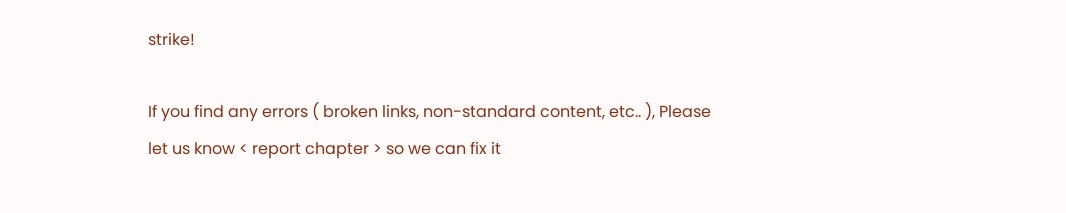strike!

If you find any errors ( broken links, non-standard content, etc.. ), Please let us know < report chapter > so we can fix it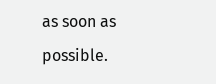as soon as possible.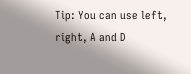Tip: You can use left, right, A and D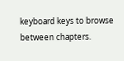keyboard keys to browse between chapters.